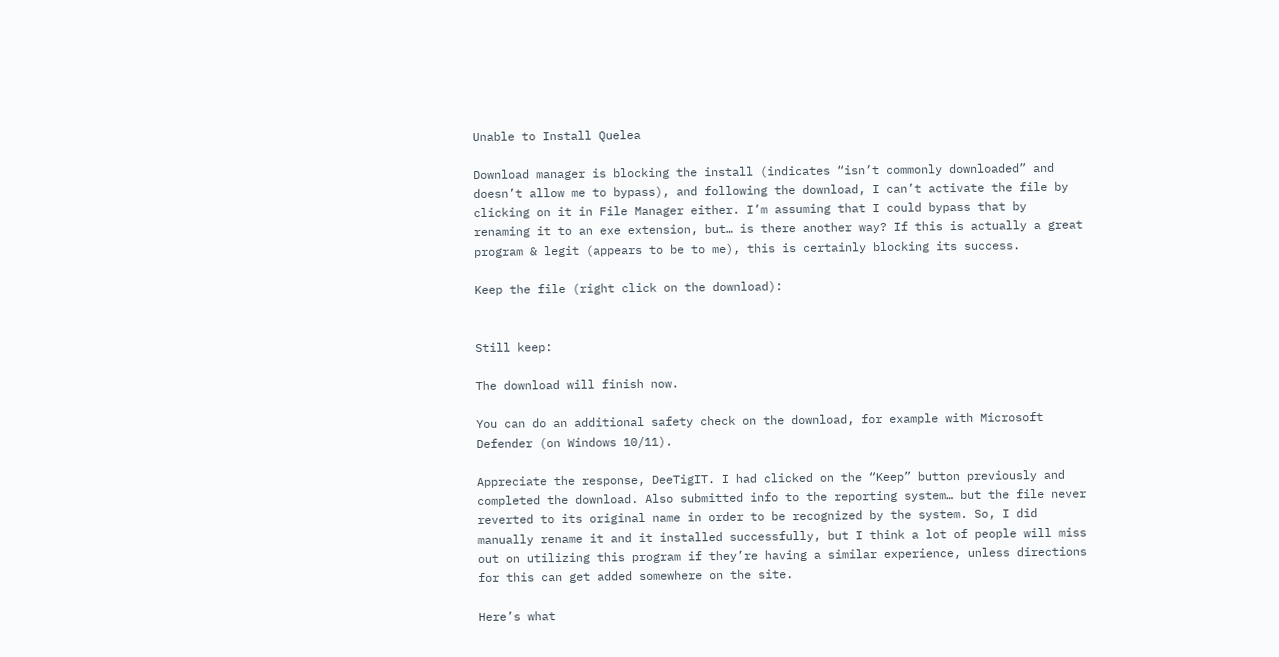Unable to Install Quelea

Download manager is blocking the install (indicates “isn’t commonly downloaded” and doesn’t allow me to bypass), and following the download, I can’t activate the file by clicking on it in File Manager either. I’m assuming that I could bypass that by renaming it to an exe extension, but… is there another way? If this is actually a great program & legit (appears to be to me), this is certainly blocking its success.

Keep the file (right click on the download):


Still keep:

The download will finish now.

You can do an additional safety check on the download, for example with Microsoft Defender (on Windows 10/11).

Appreciate the response, DeeTigIT. I had clicked on the “Keep” button previously and completed the download. Also submitted info to the reporting system… but the file never reverted to its original name in order to be recognized by the system. So, I did manually rename it and it installed successfully, but I think a lot of people will miss out on utilizing this program if they’re having a similar experience, unless directions for this can get added somewhere on the site.

Here’s what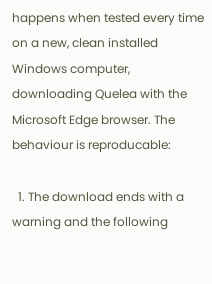happens when tested every time on a new, clean installed Windows computer, downloading Quelea with the Microsoft Edge browser. The behaviour is reproducable:

  1. The download ends with a warning and the following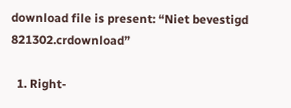download file is present: “Niet bevestigd 821302.crdownload”

  1. Right-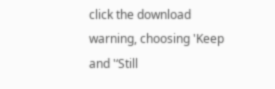click the download warning, choosing 'Keep and '‘Still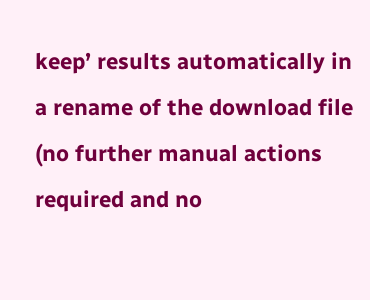keep’ results automatically in a rename of the download file (no further manual actions required and no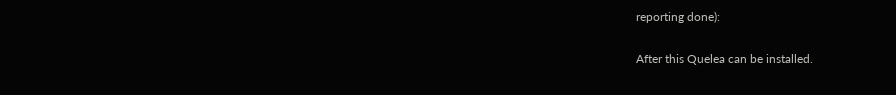reporting done):

After this Quelea can be installed.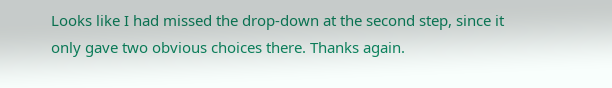Looks like I had missed the drop-down at the second step, since it only gave two obvious choices there. Thanks again.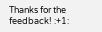Thanks for the feedback! :+1: